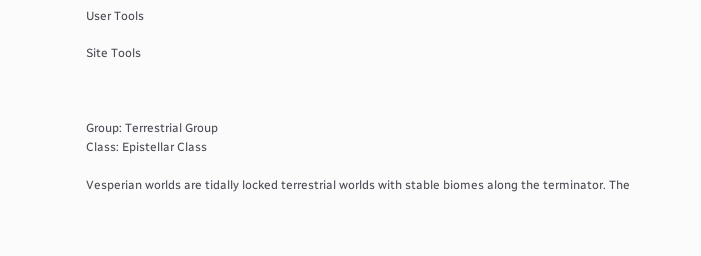User Tools

Site Tools



Group: Terrestrial Group
Class: Epistellar Class

Vesperian worlds are tidally locked terrestrial worlds with stable biomes along the terminator. The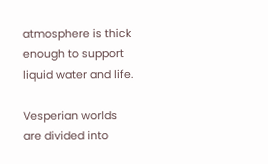atmosphere is thick enough to support liquid water and life.

Vesperian worlds are divided into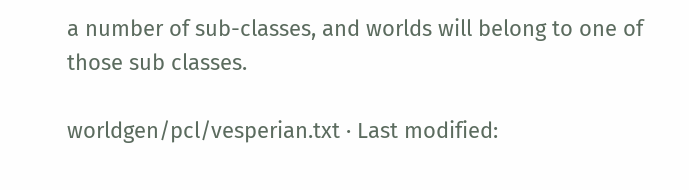a number of sub-classes, and worlds will belong to one of those sub classes.

worldgen/pcl/vesperian.txt · Last modified: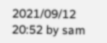2021/09/12 20:52 by sam